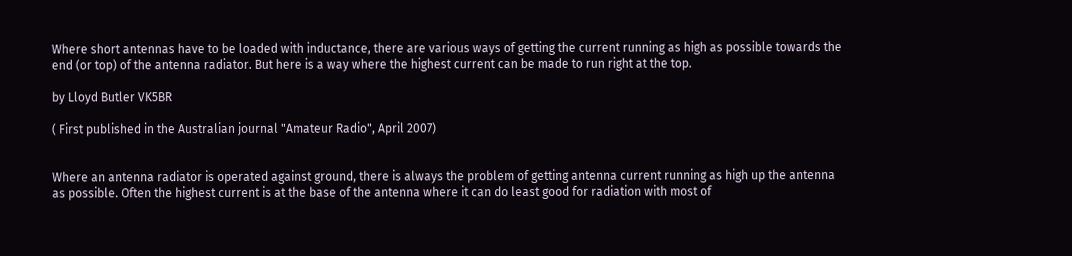Where short antennas have to be loaded with inductance, there are various ways of getting the current running as high as possible towards the end (or top) of the antenna radiator. But here is a way where the highest current can be made to run right at the top.

by Lloyd Butler VK5BR

( First published in the Australian journal "Amateur Radio", April 2007)


Where an antenna radiator is operated against ground, there is always the problem of getting antenna current running as high up the antenna as possible. Often the highest current is at the base of the antenna where it can do least good for radiation with most of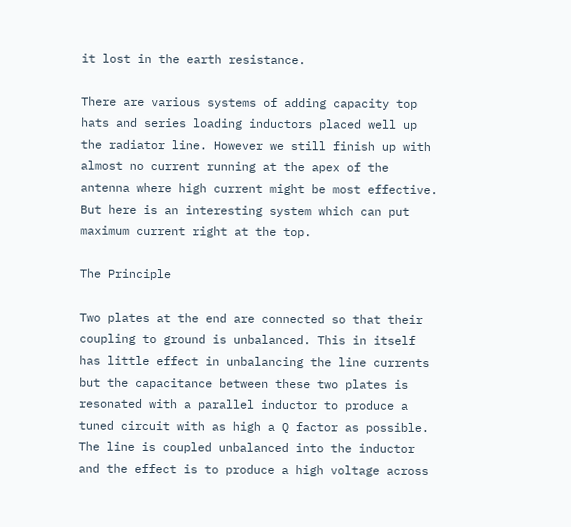it lost in the earth resistance.

There are various systems of adding capacity top hats and series loading inductors placed well up the radiator line. However we still finish up with almost no current running at the apex of the antenna where high current might be most effective. But here is an interesting system which can put maximum current right at the top.

The Principle

Two plates at the end are connected so that their coupling to ground is unbalanced. This in itself has little effect in unbalancing the line currents but the capacitance between these two plates is resonated with a parallel inductor to produce a tuned circuit with as high a Q factor as possible. The line is coupled unbalanced into the inductor and the effect is to produce a high voltage across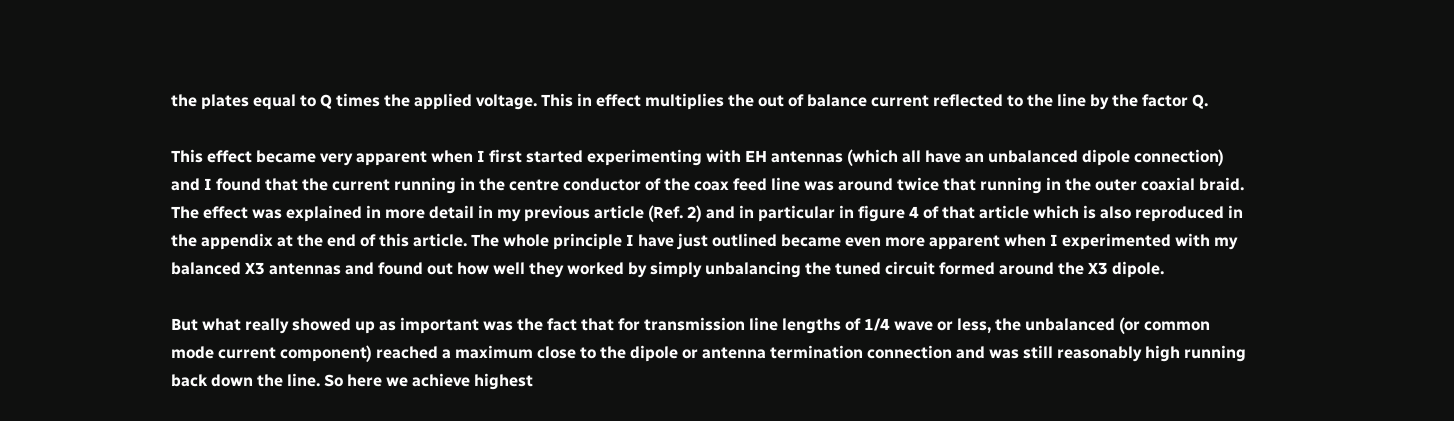the plates equal to Q times the applied voltage. This in effect multiplies the out of balance current reflected to the line by the factor Q.

This effect became very apparent when I first started experimenting with EH antennas (which all have an unbalanced dipole connection) and I found that the current running in the centre conductor of the coax feed line was around twice that running in the outer coaxial braid. The effect was explained in more detail in my previous article (Ref. 2) and in particular in figure 4 of that article which is also reproduced in the appendix at the end of this article. The whole principle I have just outlined became even more apparent when I experimented with my balanced X3 antennas and found out how well they worked by simply unbalancing the tuned circuit formed around the X3 dipole.

But what really showed up as important was the fact that for transmission line lengths of 1/4 wave or less, the unbalanced (or common mode current component) reached a maximum close to the dipole or antenna termination connection and was still reasonably high running back down the line. So here we achieve highest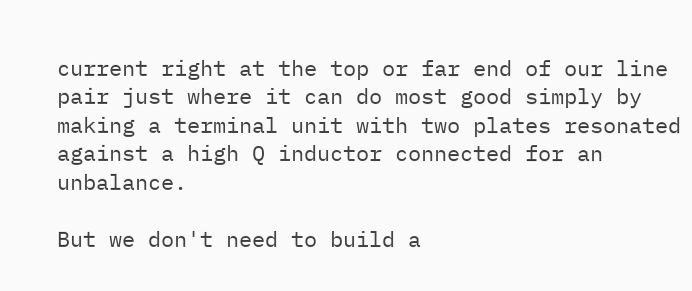current right at the top or far end of our line pair just where it can do most good simply by making a terminal unit with two plates resonated against a high Q inductor connected for an unbalance.

But we don't need to build a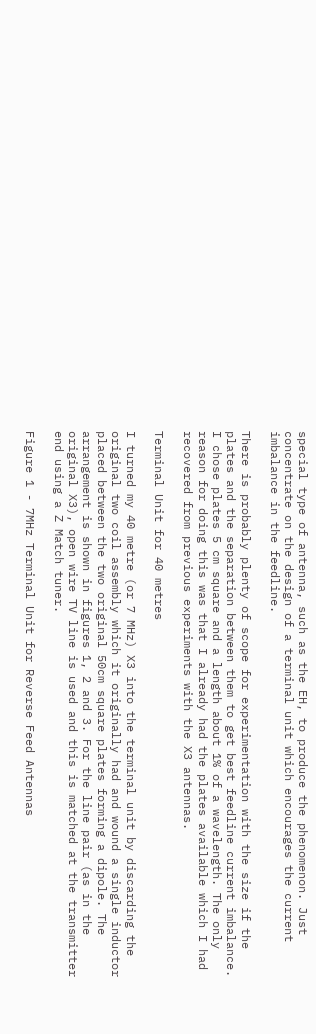special type of antenna, such as the EH, to produce the phenomenon. Just concentrate on the design of a terminal unit which encourages the current imbalance in the feedline.

There is probably plenty of scope for experimentation with the size if the plates and the separation between them to get best feedline current imbalance. I chose plates 5 cm square and a length about 1% of a wavelength. The only reason for doing this was that I already had the plates available which I had recovered from previous experiments with the X3 antennas.

Terminal Unit for 40 metres

I turned my 40 metre (or 7 MHz) X3 into the terminal unit by discarding the original two coil assembly which it originally had and wound a single inductor placed between the two original 50cm square plates forming a dipole. The arrangement is shown in figures 1, 2 and 3. For the line pair (as in the original X3), open wire TV line is used and this is matched at the transmitter end using a Z Match tuner.

Figure 1 - 7MHz Terminal Unit for Reverse Feed Antennas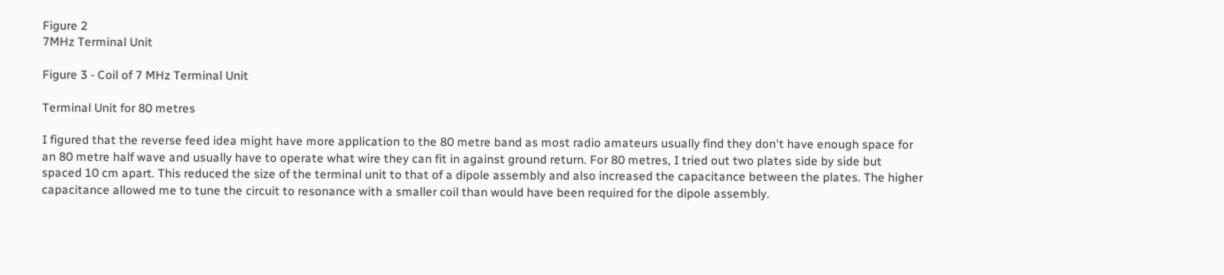Figure 2
7MHz Terminal Unit

Figure 3 - Coil of 7 MHz Terminal Unit

Terminal Unit for 80 metres

I figured that the reverse feed idea might have more application to the 80 metre band as most radio amateurs usually find they don't have enough space for an 80 metre half wave and usually have to operate what wire they can fit in against ground return. For 80 metres, I tried out two plates side by side but spaced 10 cm apart. This reduced the size of the terminal unit to that of a dipole assembly and also increased the capacitance between the plates. The higher capacitance allowed me to tune the circuit to resonance with a smaller coil than would have been required for the dipole assembly.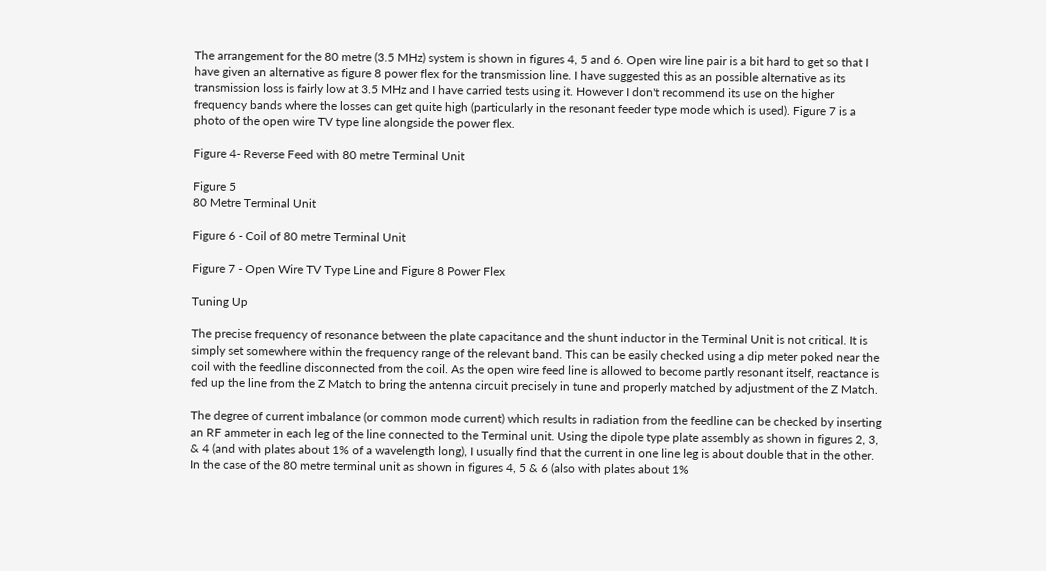The arrangement for the 80 metre (3.5 MHz) system is shown in figures 4, 5 and 6. Open wire line pair is a bit hard to get so that I have given an alternative as figure 8 power flex for the transmission line. I have suggested this as an possible alternative as its transmission loss is fairly low at 3.5 MHz and I have carried tests using it. However I don't recommend its use on the higher frequency bands where the losses can get quite high (particularly in the resonant feeder type mode which is used). Figure 7 is a photo of the open wire TV type line alongside the power flex.

Figure 4- Reverse Feed with 80 metre Terminal Unit

Figure 5
80 Metre Terminal Unit

Figure 6 - Coil of 80 metre Terminal Unit

Figure 7 - Open Wire TV Type Line and Figure 8 Power Flex

Tuning Up

The precise frequency of resonance between the plate capacitance and the shunt inductor in the Terminal Unit is not critical. It is simply set somewhere within the frequency range of the relevant band. This can be easily checked using a dip meter poked near the coil with the feedline disconnected from the coil. As the open wire feed line is allowed to become partly resonant itself, reactance is fed up the line from the Z Match to bring the antenna circuit precisely in tune and properly matched by adjustment of the Z Match.

The degree of current imbalance (or common mode current) which results in radiation from the feedline can be checked by inserting an RF ammeter in each leg of the line connected to the Terminal unit. Using the dipole type plate assembly as shown in figures 2, 3, & 4 (and with plates about 1% of a wavelength long), I usually find that the current in one line leg is about double that in the other. In the case of the 80 metre terminal unit as shown in figures 4, 5 & 6 (also with plates about 1%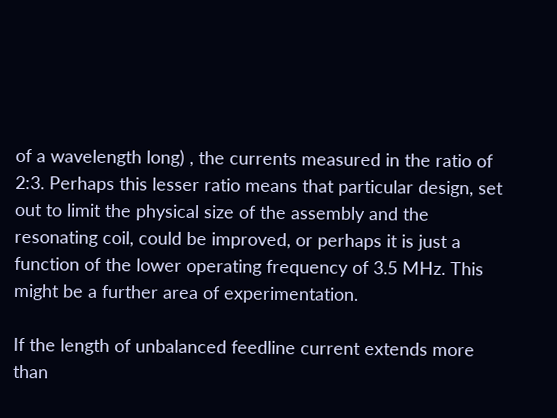of a wavelength long) , the currents measured in the ratio of 2:3. Perhaps this lesser ratio means that particular design, set out to limit the physical size of the assembly and the resonating coil, could be improved, or perhaps it is just a function of the lower operating frequency of 3.5 MHz. This might be a further area of experimentation.

If the length of unbalanced feedline current extends more than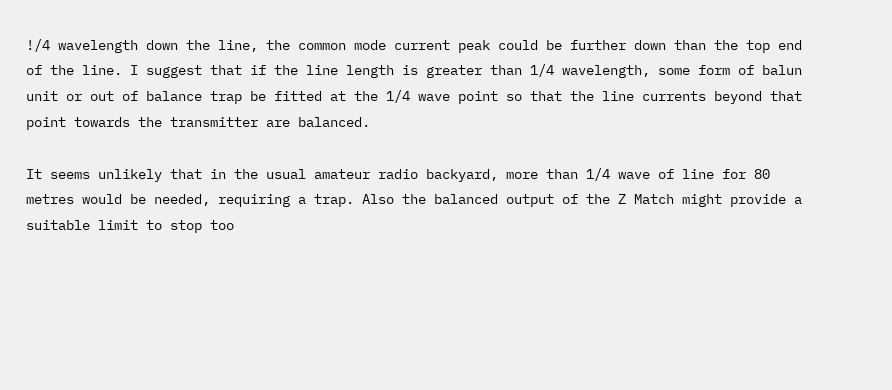!/4 wavelength down the line, the common mode current peak could be further down than the top end of the line. I suggest that if the line length is greater than 1/4 wavelength, some form of balun unit or out of balance trap be fitted at the 1/4 wave point so that the line currents beyond that point towards the transmitter are balanced.

It seems unlikely that in the usual amateur radio backyard, more than 1/4 wave of line for 80 metres would be needed, requiring a trap. Also the balanced output of the Z Match might provide a suitable limit to stop too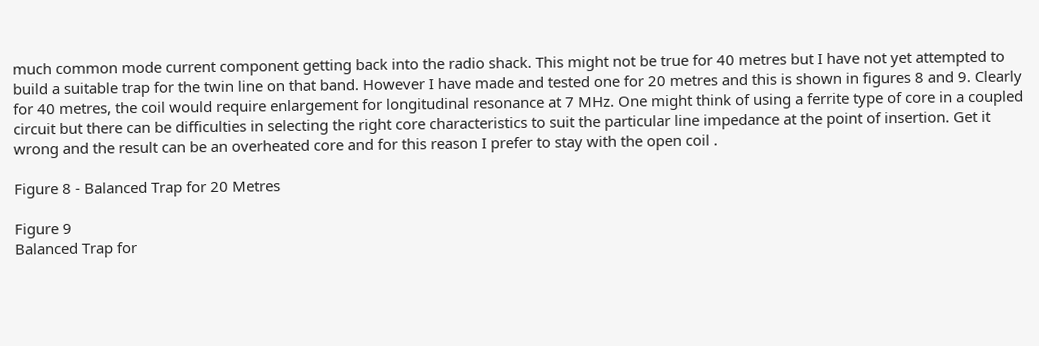much common mode current component getting back into the radio shack. This might not be true for 40 metres but I have not yet attempted to build a suitable trap for the twin line on that band. However I have made and tested one for 20 metres and this is shown in figures 8 and 9. Clearly for 40 metres, the coil would require enlargement for longitudinal resonance at 7 MHz. One might think of using a ferrite type of core in a coupled circuit but there can be difficulties in selecting the right core characteristics to suit the particular line impedance at the point of insertion. Get it wrong and the result can be an overheated core and for this reason I prefer to stay with the open coil .

Figure 8 - Balanced Trap for 20 Metres

Figure 9
Balanced Trap for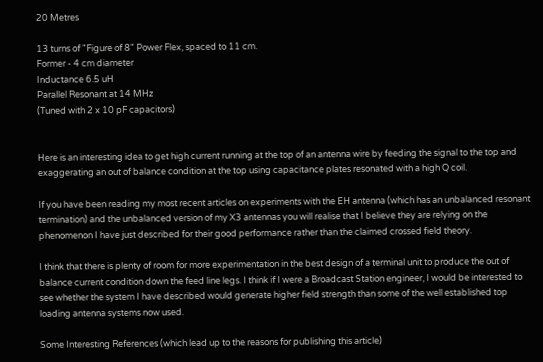20 Metres

13 turns of "Figure of 8" Power Flex, spaced to 11 cm.
Former - 4 cm diameter
Inductance 6.5 uH
Parallel Resonant at 14 MHz
(Tuned with 2 x 10 pF capacitors)


Here is an interesting idea to get high current running at the top of an antenna wire by feeding the signal to the top and exaggerating an out of balance condition at the top using capacitance plates resonated with a high Q coil.

If you have been reading my most recent articles on experiments with the EH antenna (which has an unbalanced resonant termination) and the unbalanced version of my X3 antennas you will realise that I believe they are relying on the phenomenon I have just described for their good performance rather than the claimed crossed field theory.

I think that there is plenty of room for more experimentation in the best design of a terminal unit to produce the out of balance current condition down the feed line legs. I think if I were a Broadcast Station engineer, I would be interested to see whether the system I have described would generate higher field strength than some of the well established top loading antenna systems now used.

Some Interesting References (which lead up to the reasons for publishing this article)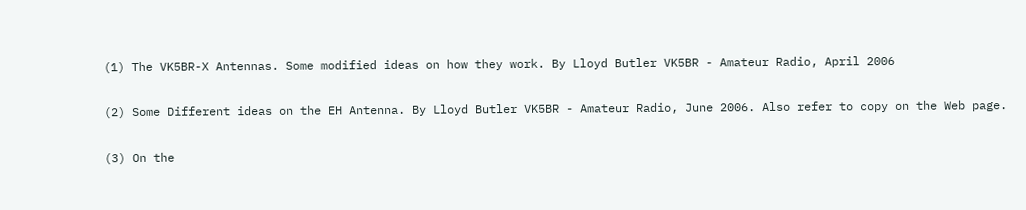(1) The VK5BR-X Antennas. Some modified ideas on how they work. By Lloyd Butler VK5BR - Amateur Radio, April 2006

(2) Some Different ideas on the EH Antenna. By Lloyd Butler VK5BR - Amateur Radio, June 2006. Also refer to copy on the Web page.

(3) On the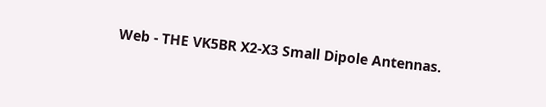Web - THE VK5BR X2-X3 Small Dipole Antennas.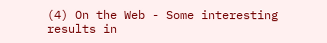(4) On the Web - Some interesting results in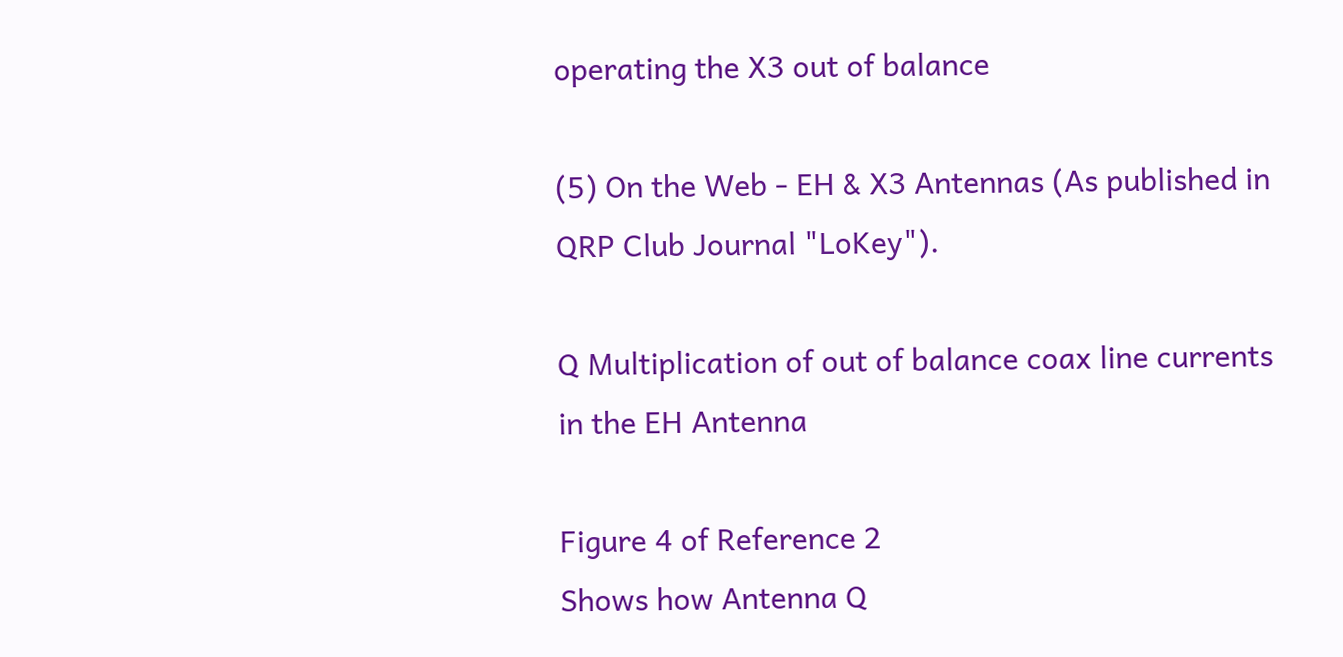operating the X3 out of balance

(5) On the Web - EH & X3 Antennas (As published in QRP Club Journal "LoKey").

Q Multiplication of out of balance coax line currents in the EH Antenna

Figure 4 of Reference 2
Shows how Antenna Q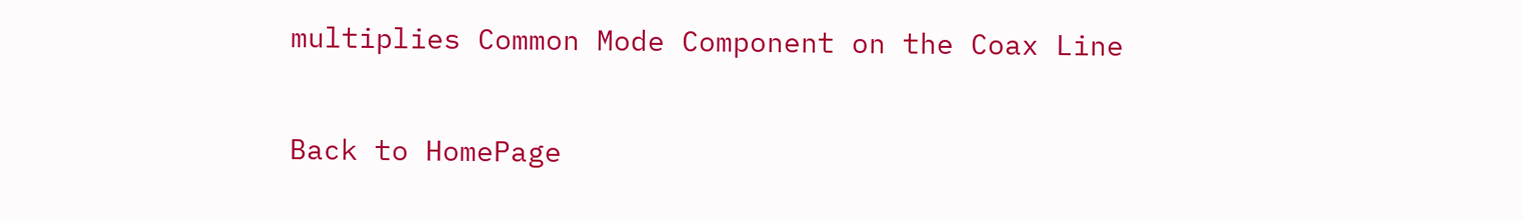multiplies Common Mode Component on the Coax Line

Back to HomePage